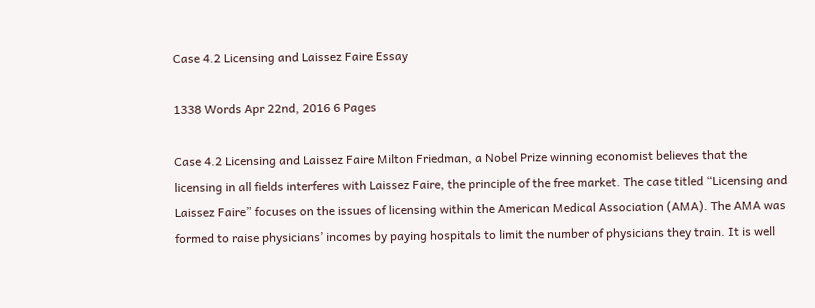Case 4.2 Licensing and Laissez Faire Essay

1338 Words Apr 22nd, 2016 6 Pages

Case 4.2 Licensing and Laissez Faire Milton Friedman, a Nobel Prize winning economist believes that the licensing in all fields interferes with Laissez Faire, the principle of the free market. The case titled “Licensing and Laissez Faire” focuses on the issues of licensing within the American Medical Association (AMA). The AMA was formed to raise physicians’ incomes by paying hospitals to limit the number of physicians they train. It is well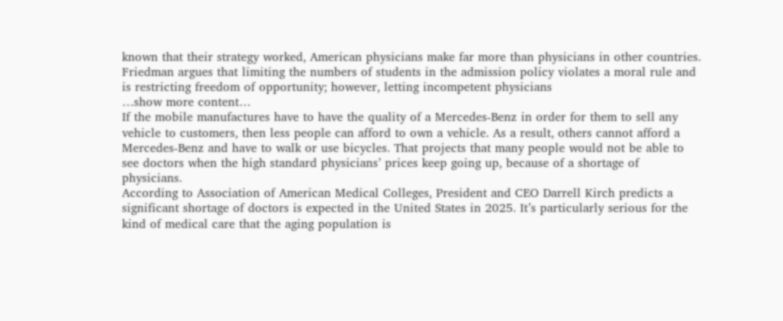known that their strategy worked, American physicians make far more than physicians in other countries. Friedman argues that limiting the numbers of students in the admission policy violates a moral rule and is restricting freedom of opportunity; however, letting incompetent physicians
…show more content…
If the mobile manufactures have to have the quality of a Mercedes-Benz in order for them to sell any vehicle to customers, then less people can afford to own a vehicle. As a result, others cannot afford a Mercedes-Benz and have to walk or use bicycles. That projects that many people would not be able to see doctors when the high standard physicians’ prices keep going up, because of a shortage of physicians.
According to Association of American Medical Colleges, President and CEO Darrell Kirch predicts a significant shortage of doctors is expected in the United States in 2025. It’s particularly serious for the kind of medical care that the aging population is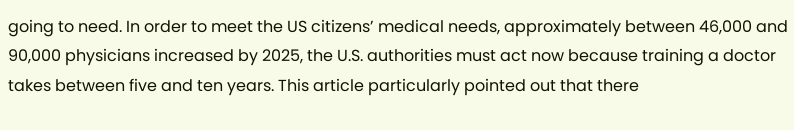going to need. In order to meet the US citizens’ medical needs, approximately between 46,000 and 90,000 physicians increased by 2025, the U.S. authorities must act now because training a doctor takes between five and ten years. This article particularly pointed out that there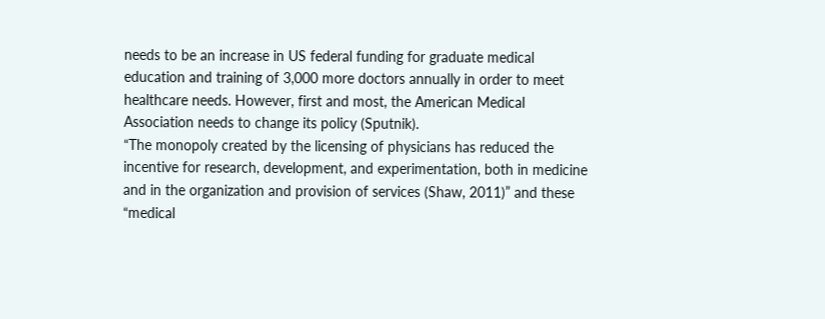needs to be an increase in US federal funding for graduate medical education and training of 3,000 more doctors annually in order to meet healthcare needs. However, first and most, the American Medical Association needs to change its policy (Sputnik).
“The monopoly created by the licensing of physicians has reduced the incentive for research, development, and experimentation, both in medicine and in the organization and provision of services (Shaw, 2011)” and these “medical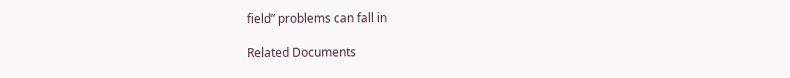field” problems can fall in

Related Documents